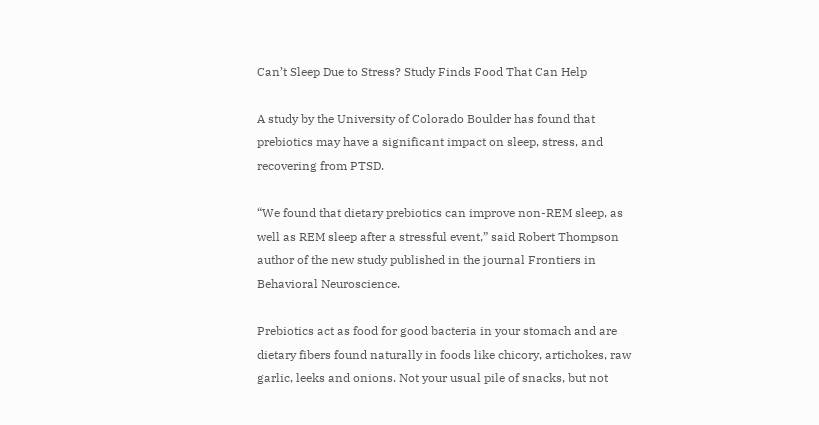Can’t Sleep Due to Stress? Study Finds Food That Can Help

A study by the University of Colorado Boulder has found that prebiotics may have a significant impact on sleep, stress, and recovering from PTSD.

“We found that dietary prebiotics can improve non-REM sleep, as well as REM sleep after a stressful event,” said Robert Thompson author of the new study published in the journal Frontiers in Behavioral Neuroscience.

Prebiotics act as food for good bacteria in your stomach and are dietary fibers found naturally in foods like chicory, artichokes, raw garlic, leeks and onions. Not your usual pile of snacks, but not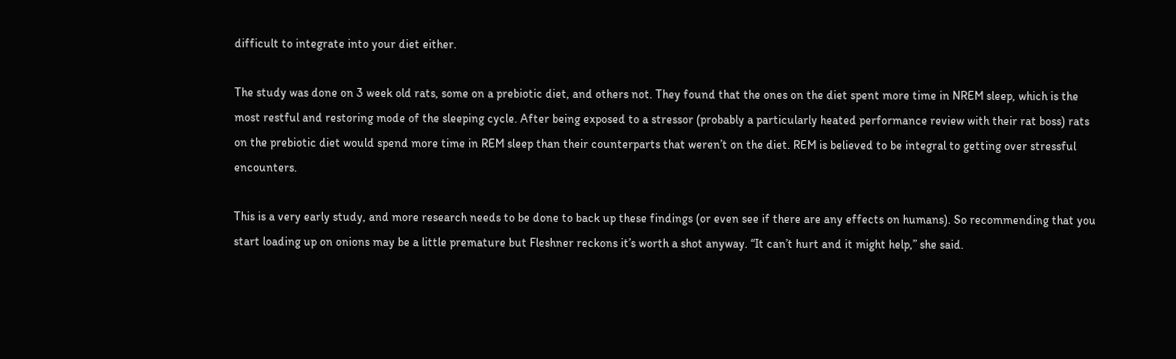difficult to integrate into your diet either.

The study was done on 3 week old rats, some on a prebiotic diet, and others not. They found that the ones on the diet spent more time in NREM sleep, which is the most restful and restoring mode of the sleeping cycle. After being exposed to a stressor (probably a particularly heated performance review with their rat boss) rats on the prebiotic diet would spend more time in REM sleep than their counterparts that weren’t on the diet. REM is believed to be integral to getting over stressful encounters.

This is a very early study, and more research needs to be done to back up these findings (or even see if there are any effects on humans). So recommending that you start loading up on onions may be a little premature but Fleshner reckons it’s worth a shot anyway. “It can’t hurt and it might help,” she said.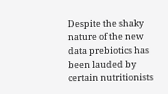Despite the shaky nature of the new data prebiotics has been lauded by certain nutritionists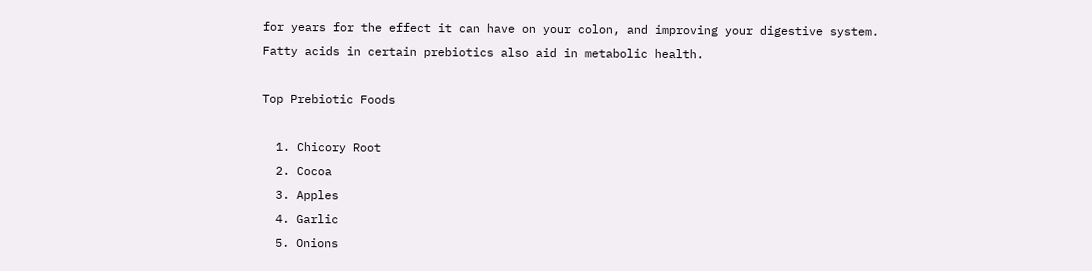for years for the effect it can have on your colon, and improving your digestive system. Fatty acids in certain prebiotics also aid in metabolic health.

Top Prebiotic Foods

  1. Chicory Root
  2. Cocoa
  3. Apples
  4. Garlic
  5. Onions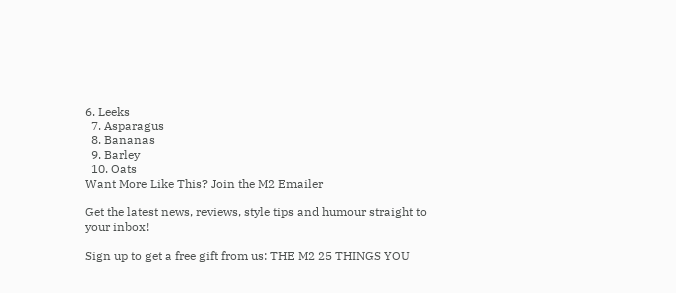6. Leeks
  7. Asparagus
  8. Bananas
  9. Barley
  10. Oats
Want More Like This? Join the M2 Emailer

Get the latest news, reviews, style tips and humour straight to your inbox!

Sign up to get a free gift from us: THE M2 25 THINGS YOU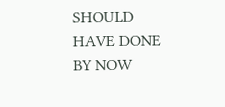SHOULD HAVE DONE BY NOW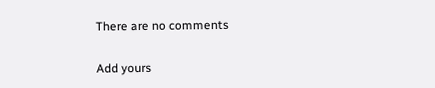There are no comments

Add yours